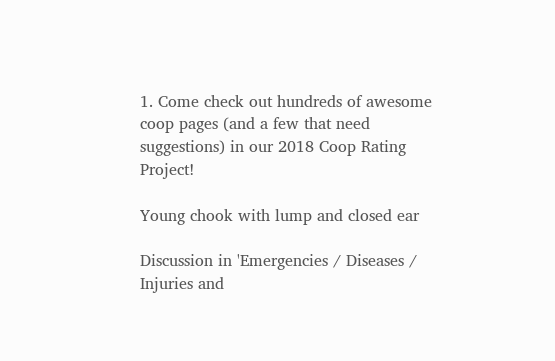1. Come check out hundreds of awesome coop pages (and a few that need suggestions) in our 2018 Coop Rating Project!

Young chook with lump and closed ear

Discussion in 'Emergencies / Diseases / Injuries and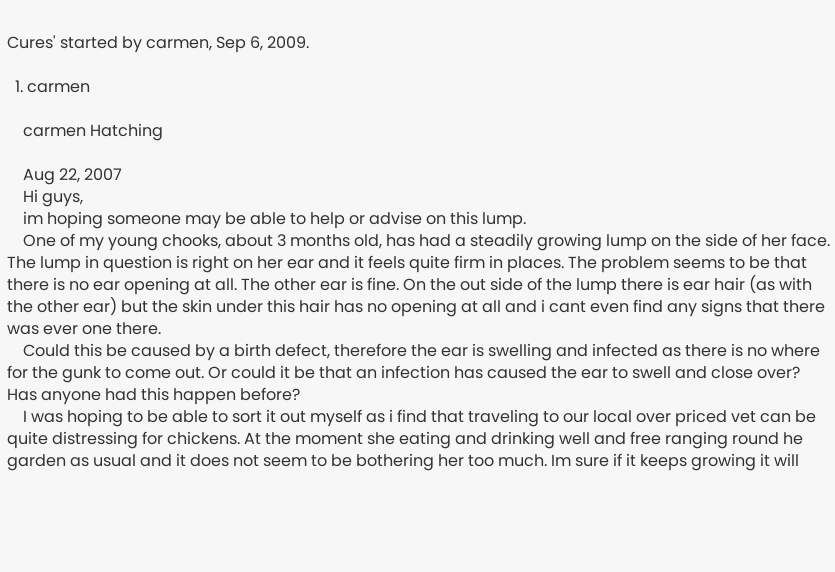Cures' started by carmen, Sep 6, 2009.

  1. carmen

    carmen Hatching

    Aug 22, 2007
    Hi guys,
    im hoping someone may be able to help or advise on this lump.
    One of my young chooks, about 3 months old, has had a steadily growing lump on the side of her face. The lump in question is right on her ear and it feels quite firm in places. The problem seems to be that there is no ear opening at all. The other ear is fine. On the out side of the lump there is ear hair (as with the other ear) but the skin under this hair has no opening at all and i cant even find any signs that there was ever one there.
    Could this be caused by a birth defect, therefore the ear is swelling and infected as there is no where for the gunk to come out. Or could it be that an infection has caused the ear to swell and close over? Has anyone had this happen before?
    I was hoping to be able to sort it out myself as i find that traveling to our local over priced vet can be quite distressing for chickens. At the moment she eating and drinking well and free ranging round he garden as usual and it does not seem to be bothering her too much. Im sure if it keeps growing it will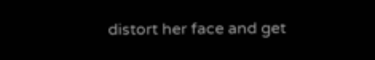distort her face and get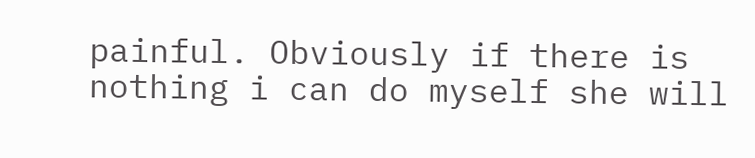painful. Obviously if there is nothing i can do myself she will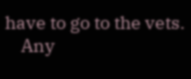have to go to the vets.
    Any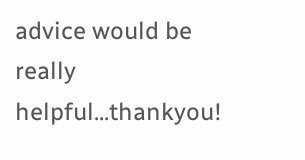advice would be really helpful...thankyou!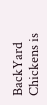BackYard Chickens is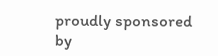proudly sponsored by